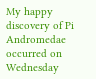My happy discovery of Pi Andromedae occurred on Wednesday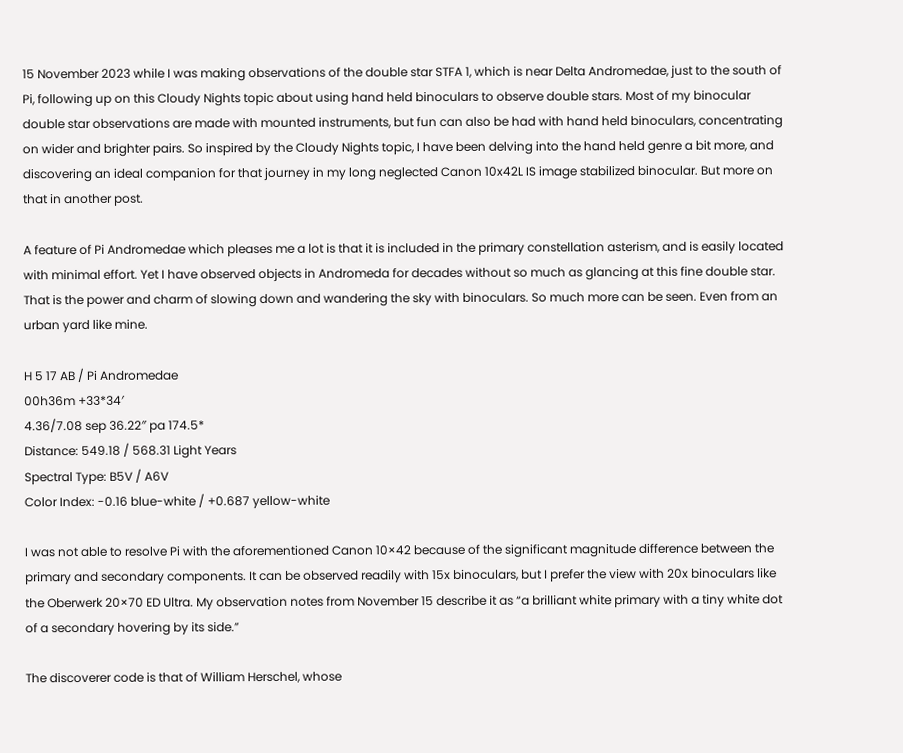15 November 2023 while I was making observations of the double star STFA 1, which is near Delta Andromedae, just to the south of Pi, following up on this Cloudy Nights topic about using hand held binoculars to observe double stars. Most of my binocular double star observations are made with mounted instruments, but fun can also be had with hand held binoculars, concentrating on wider and brighter pairs. So inspired by the Cloudy Nights topic, I have been delving into the hand held genre a bit more, and discovering an ideal companion for that journey in my long neglected Canon 10x42L IS image stabilized binocular. But more on that in another post.

A feature of Pi Andromedae which pleases me a lot is that it is included in the primary constellation asterism, and is easily located with minimal effort. Yet I have observed objects in Andromeda for decades without so much as glancing at this fine double star. That is the power and charm of slowing down and wandering the sky with binoculars. So much more can be seen. Even from an urban yard like mine.

H 5 17 AB / Pi Andromedae
00h36m +33*34′
4.36/7.08 sep 36.22″ pa 174.5*
Distance: 549.18 / 568.31 Light Years
Spectral Type: B5V / A6V
Color Index: -0.16 blue-white / +0.687 yellow-white

I was not able to resolve Pi with the aforementioned Canon 10×42 because of the significant magnitude difference between the primary and secondary components. It can be observed readily with 15x binoculars, but I prefer the view with 20x binoculars like the Oberwerk 20×70 ED Ultra. My observation notes from November 15 describe it as “a brilliant white primary with a tiny white dot of a secondary hovering by its side.”

The discoverer code is that of William Herschel, whose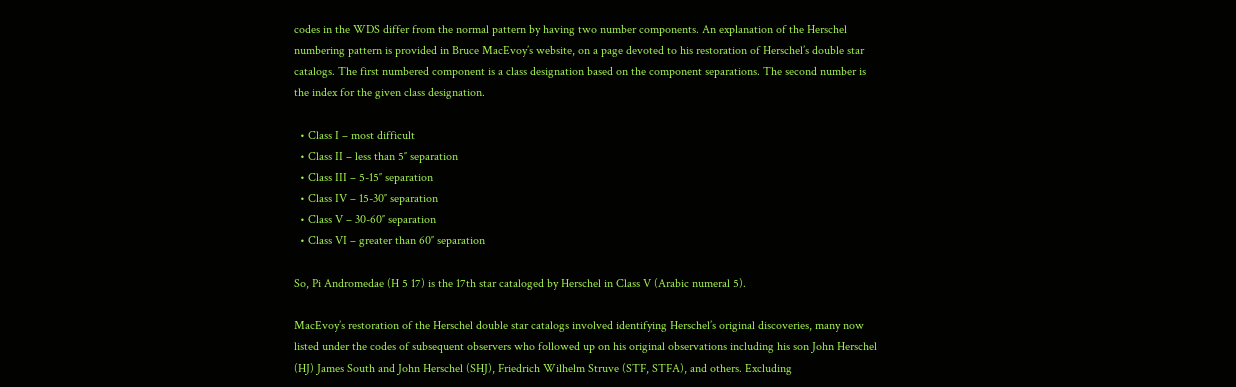codes in the WDS differ from the normal pattern by having two number components. An explanation of the Herschel numbering pattern is provided in Bruce MacEvoy’s website, on a page devoted to his restoration of Herschel’s double star catalogs. The first numbered component is a class designation based on the component separations. The second number is the index for the given class designation.

  • Class I – most difficult
  • Class II – less than 5″ separation
  • Class III – 5-15″ separation
  • Class IV – 15-30″ separation
  • Class V – 30-60″ separation
  • Class VI – greater than 60″ separation

So, Pi Andromedae (H 5 17) is the 17th star cataloged by Herschel in Class V (Arabic numeral 5).

MacEvoy’s restoration of the Herschel double star catalogs involved identifying Herschel’s original discoveries, many now listed under the codes of subsequent observers who followed up on his original observations including his son John Herschel (HJ) James South and John Herschel (SHJ), Friedrich Wilhelm Struve (STF, STFA), and others. Excluding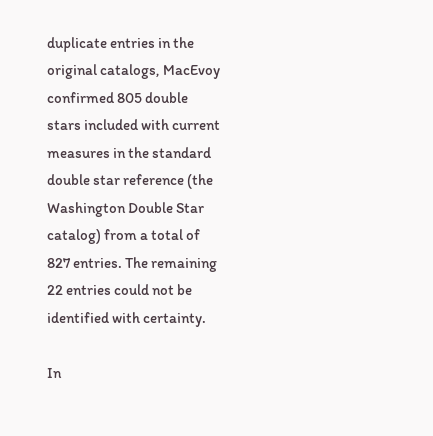duplicate entries in the original catalogs, MacEvoy confirmed 805 double stars included with current measures in the standard double star reference (the Washington Double Star catalog) from a total of 827 entries. The remaining 22 entries could not be identified with certainty.

In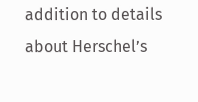addition to details about Herschel’s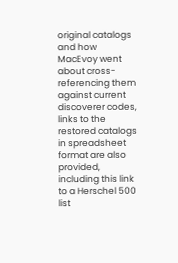original catalogs and how MacEvoy went about cross-referencing them against current discoverer codes, links to the restored catalogs in spreadsheet format are also provided, including this link to a Herschel 500 list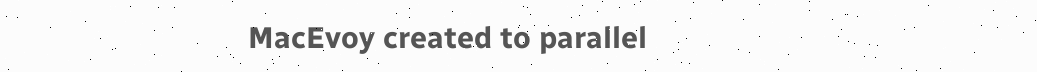MacEvoy created to parallel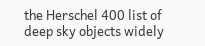the Herschel 400 list of deep sky objects widely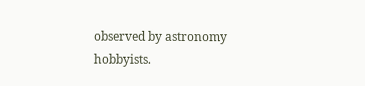observed by astronomy hobbyists.